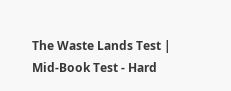The Waste Lands Test | Mid-Book Test - Hard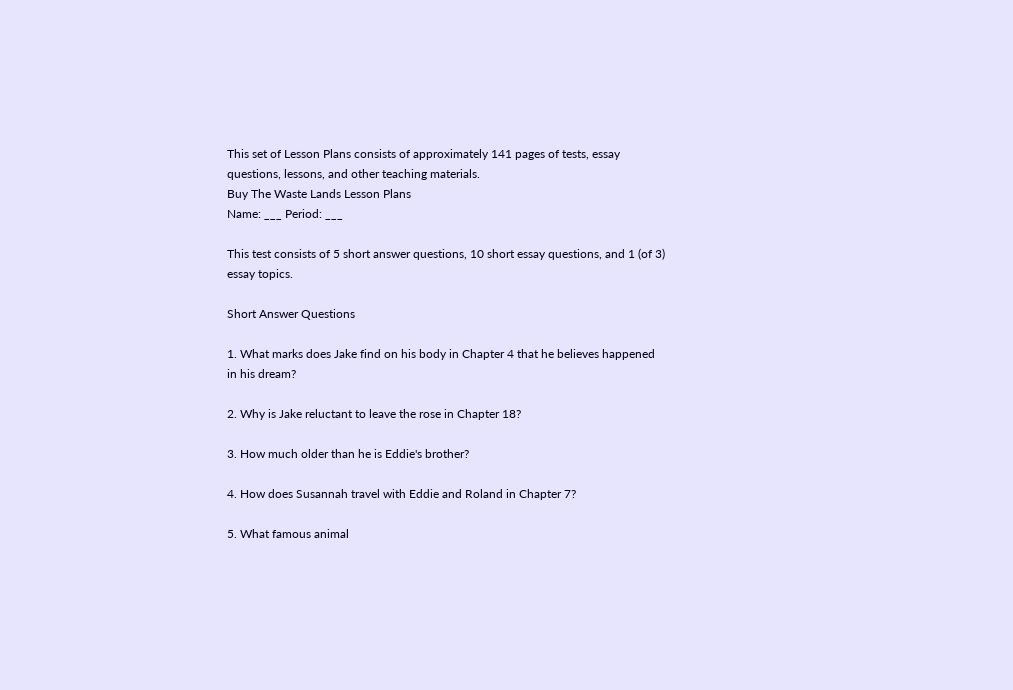This set of Lesson Plans consists of approximately 141 pages of tests, essay questions, lessons, and other teaching materials.
Buy The Waste Lands Lesson Plans
Name: ___ Period: ___

This test consists of 5 short answer questions, 10 short essay questions, and 1 (of 3) essay topics.

Short Answer Questions

1. What marks does Jake find on his body in Chapter 4 that he believes happened in his dream?

2. Why is Jake reluctant to leave the rose in Chapter 18?

3. How much older than he is Eddie's brother?

4. How does Susannah travel with Eddie and Roland in Chapter 7?

5. What famous animal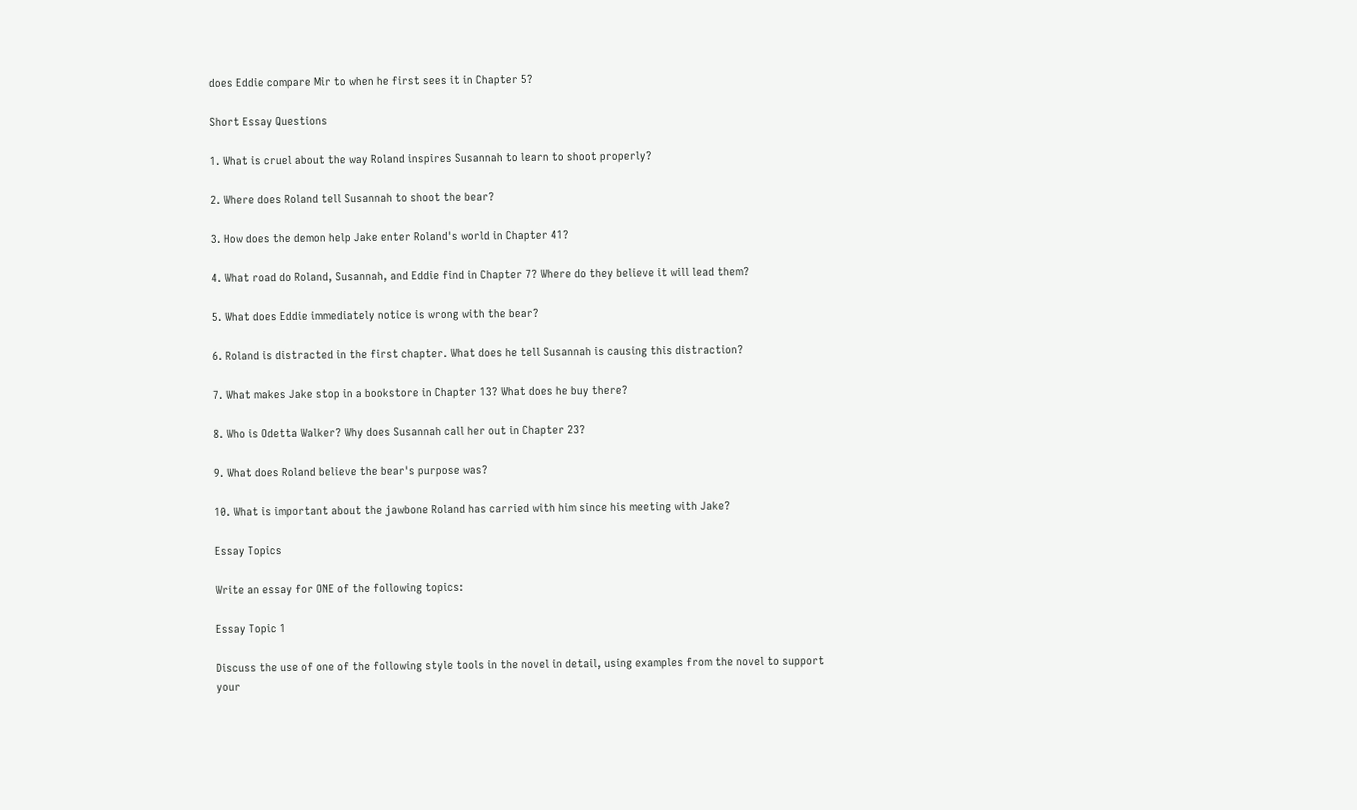does Eddie compare Mir to when he first sees it in Chapter 5?

Short Essay Questions

1. What is cruel about the way Roland inspires Susannah to learn to shoot properly?

2. Where does Roland tell Susannah to shoot the bear?

3. How does the demon help Jake enter Roland's world in Chapter 41?

4. What road do Roland, Susannah, and Eddie find in Chapter 7? Where do they believe it will lead them?

5. What does Eddie immediately notice is wrong with the bear?

6. Roland is distracted in the first chapter. What does he tell Susannah is causing this distraction?

7. What makes Jake stop in a bookstore in Chapter 13? What does he buy there?

8. Who is Odetta Walker? Why does Susannah call her out in Chapter 23?

9. What does Roland believe the bear's purpose was?

10. What is important about the jawbone Roland has carried with him since his meeting with Jake?

Essay Topics

Write an essay for ONE of the following topics:

Essay Topic 1

Discuss the use of one of the following style tools in the novel in detail, using examples from the novel to support your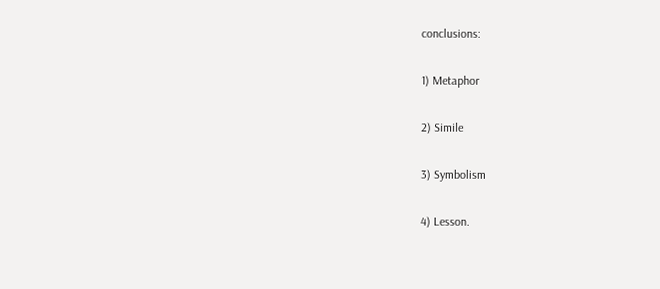conclusions:

1) Metaphor

2) Simile

3) Symbolism

4) Lesson.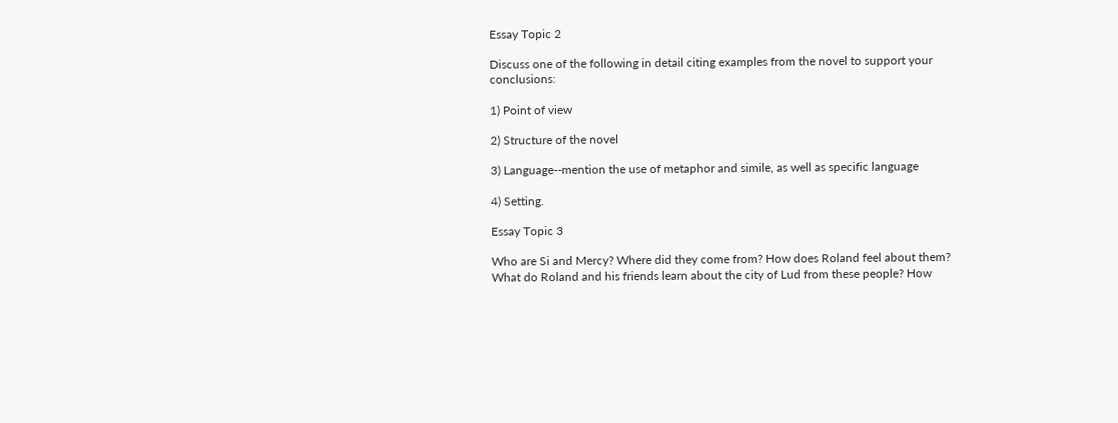Essay Topic 2

Discuss one of the following in detail citing examples from the novel to support your conclusions:

1) Point of view

2) Structure of the novel

3) Language--mention the use of metaphor and simile, as well as specific language

4) Setting.

Essay Topic 3

Who are Si and Mercy? Where did they come from? How does Roland feel about them? What do Roland and his friends learn about the city of Lud from these people? How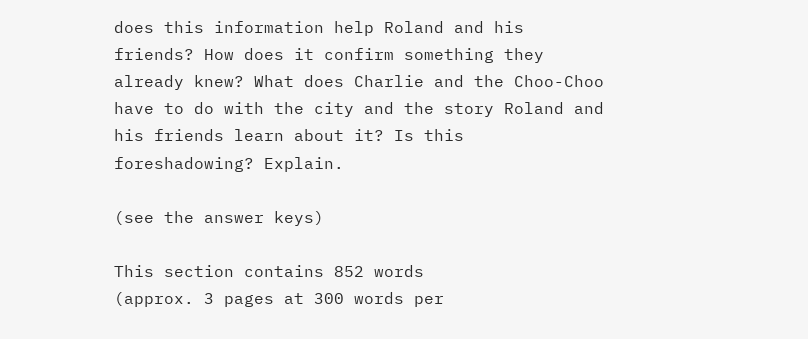does this information help Roland and his friends? How does it confirm something they already knew? What does Charlie and the Choo-Choo have to do with the city and the story Roland and his friends learn about it? Is this foreshadowing? Explain.

(see the answer keys)

This section contains 852 words
(approx. 3 pages at 300 words per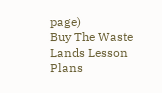page)
Buy The Waste Lands Lesson Plans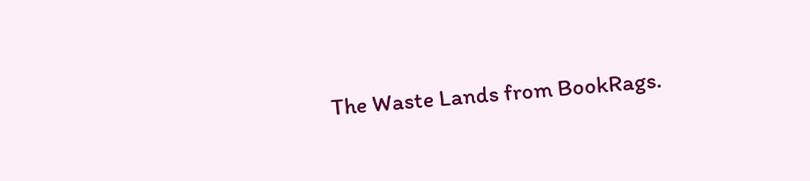The Waste Lands from BookRags.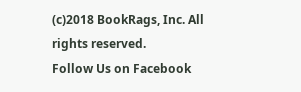(c)2018 BookRags, Inc. All rights reserved.
Follow Us on Facebook